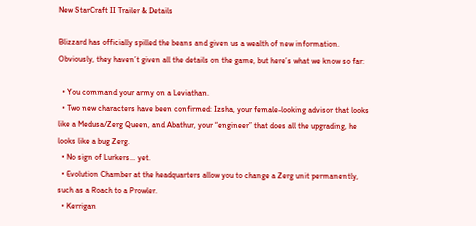New StarCraft II Trailer & Details

Blizzard has officially spilled the beans and given us a wealth of new information. Obviously, they haven’t given all the details on the game, but here’s what we know so far:

  • You command your army on a Leviathan.
  • Two new characters have been confirmed: Izsha, your female-looking advisor that looks like a Medusa/Zerg Queen, and Abathur, your “engineer” that does all the upgrading, he looks like a bug Zerg.
  • No sign of Lurkers… yet.
  • Evolution Chamber at the headquarters allow you to change a Zerg unit permanently, such as a Roach to a Prowler.
  • Kerrigan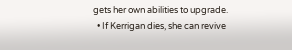gets her own abilities to upgrade.
  • If Kerrigan dies, she can revive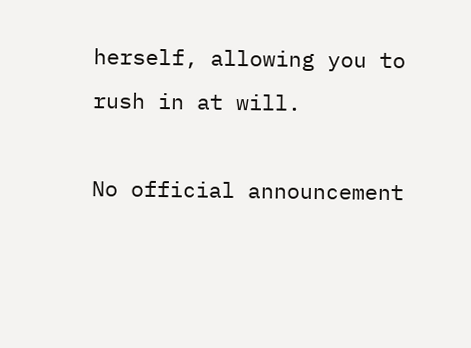herself, allowing you to rush in at will.

No official announcement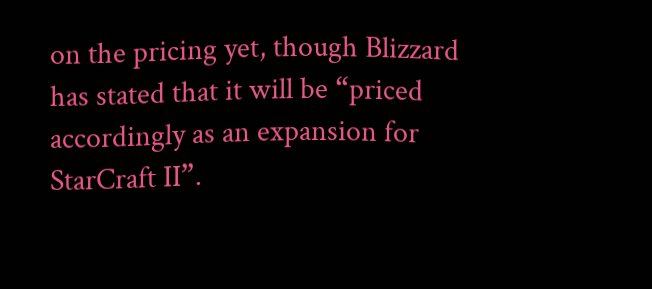on the pricing yet, though Blizzard has stated that it will be “priced accordingly as an expansion for StarCraft II”.